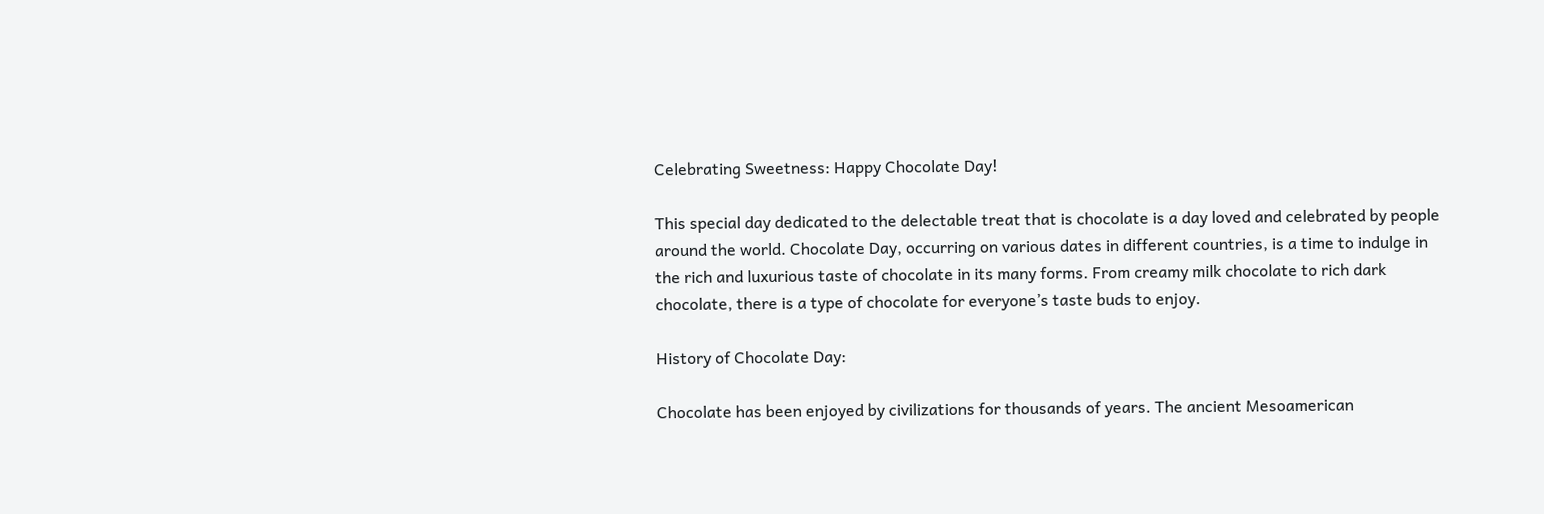Celebrating Sweetness: Happy Chocolate Day!

This special day dedicated to the delectable treat that is chocolate is a day loved and celebrated by people around the world. Chocolate Day, occurring on various dates in different countries, is a time to indulge in the rich and luxurious taste of chocolate in its many forms. From creamy milk chocolate to rich dark chocolate, there is a type of chocolate for everyone’s taste buds to enjoy.

History of Chocolate Day:

Chocolate has been enjoyed by civilizations for thousands of years. The ancient Mesoamerican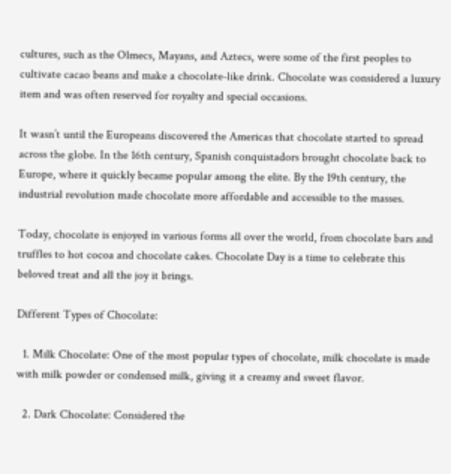cultures, such as the Olmecs, Mayans, and Aztecs, were some of the first peoples to cultivate cacao beans and make a chocolate-like drink. Chocolate was considered a luxury item and was often reserved for royalty and special occasions.

It wasn’t until the Europeans discovered the Americas that chocolate started to spread across the globe. In the 16th century, Spanish conquistadors brought chocolate back to Europe, where it quickly became popular among the elite. By the 19th century, the industrial revolution made chocolate more affordable and accessible to the masses.

Today, chocolate is enjoyed in various forms all over the world, from chocolate bars and truffles to hot cocoa and chocolate cakes. Chocolate Day is a time to celebrate this beloved treat and all the joy it brings.

Different Types of Chocolate:

  1. Milk Chocolate: One of the most popular types of chocolate, milk chocolate is made with milk powder or condensed milk, giving it a creamy and sweet flavor.

  2. Dark Chocolate: Considered the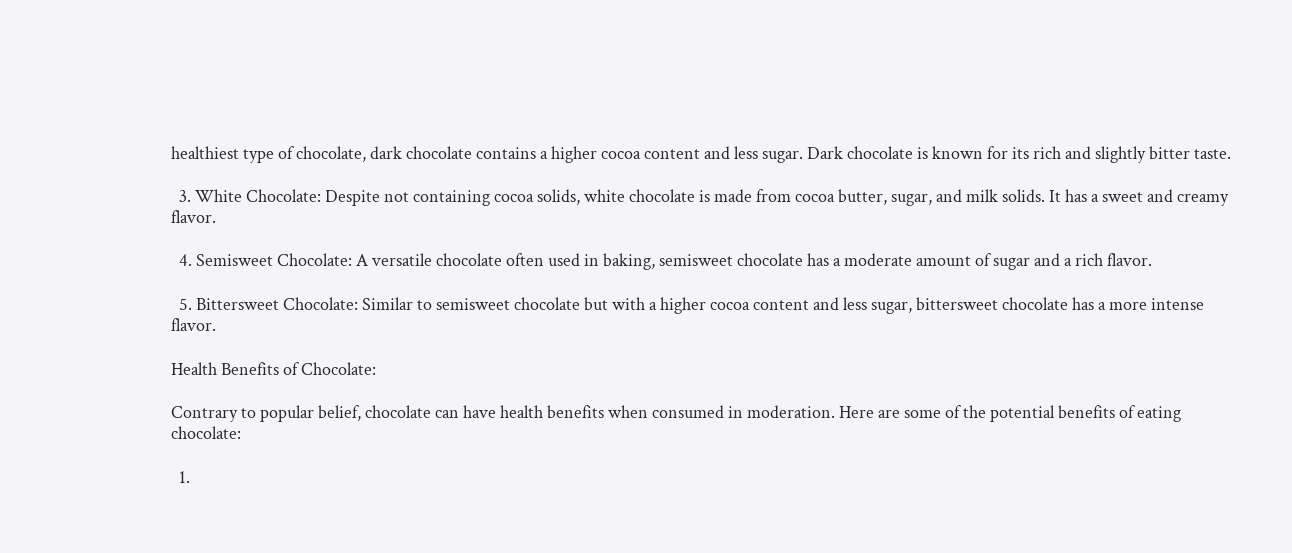healthiest type of chocolate, dark chocolate contains a higher cocoa content and less sugar. Dark chocolate is known for its rich and slightly bitter taste.

  3. White Chocolate: Despite not containing cocoa solids, white chocolate is made from cocoa butter, sugar, and milk solids. It has a sweet and creamy flavor.

  4. Semisweet Chocolate: A versatile chocolate often used in baking, semisweet chocolate has a moderate amount of sugar and a rich flavor.

  5. Bittersweet Chocolate: Similar to semisweet chocolate but with a higher cocoa content and less sugar, bittersweet chocolate has a more intense flavor.

Health Benefits of Chocolate:

Contrary to popular belief, chocolate can have health benefits when consumed in moderation. Here are some of the potential benefits of eating chocolate:

  1.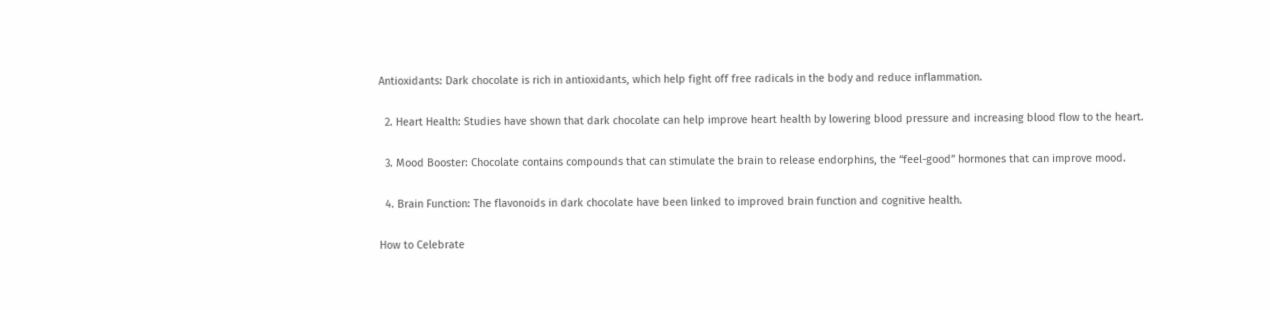Antioxidants: Dark chocolate is rich in antioxidants, which help fight off free radicals in the body and reduce inflammation.

  2. Heart Health: Studies have shown that dark chocolate can help improve heart health by lowering blood pressure and increasing blood flow to the heart.

  3. Mood Booster: Chocolate contains compounds that can stimulate the brain to release endorphins, the “feel-good” hormones that can improve mood.

  4. Brain Function: The flavonoids in dark chocolate have been linked to improved brain function and cognitive health.

How to Celebrate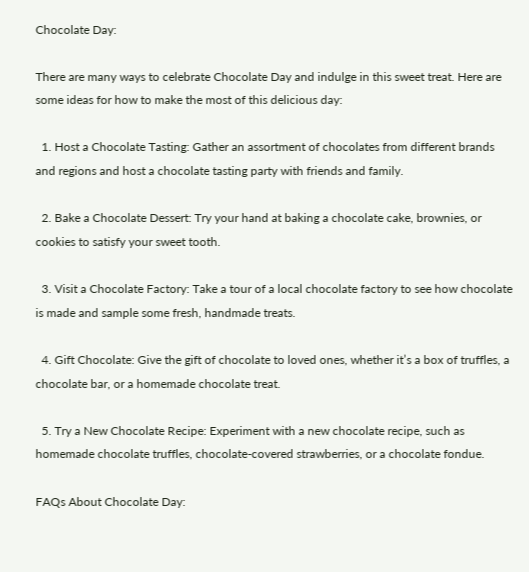Chocolate Day:

There are many ways to celebrate Chocolate Day and indulge in this sweet treat. Here are some ideas for how to make the most of this delicious day:

  1. Host a Chocolate Tasting: Gather an assortment of chocolates from different brands and regions and host a chocolate tasting party with friends and family.

  2. Bake a Chocolate Dessert: Try your hand at baking a chocolate cake, brownies, or cookies to satisfy your sweet tooth.

  3. Visit a Chocolate Factory: Take a tour of a local chocolate factory to see how chocolate is made and sample some fresh, handmade treats.

  4. Gift Chocolate: Give the gift of chocolate to loved ones, whether it’s a box of truffles, a chocolate bar, or a homemade chocolate treat.

  5. Try a New Chocolate Recipe: Experiment with a new chocolate recipe, such as homemade chocolate truffles, chocolate-covered strawberries, or a chocolate fondue.

FAQs About Chocolate Day: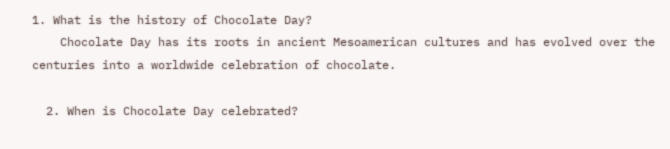1. What is the history of Chocolate Day?
    Chocolate Day has its roots in ancient Mesoamerican cultures and has evolved over the centuries into a worldwide celebration of chocolate.

  2. When is Chocolate Day celebrated?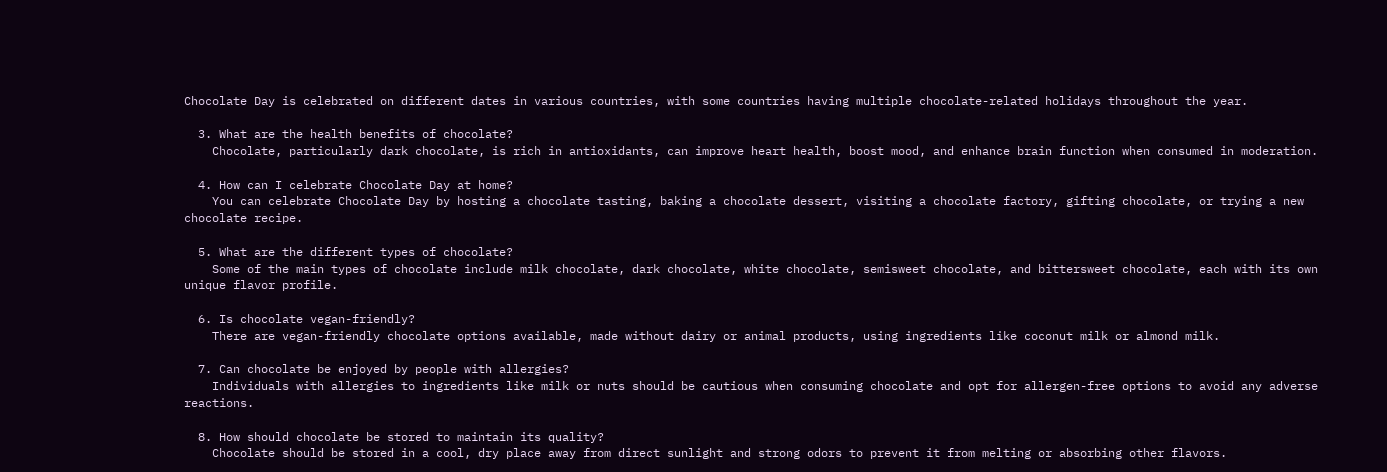Chocolate Day is celebrated on different dates in various countries, with some countries having multiple chocolate-related holidays throughout the year.

  3. What are the health benefits of chocolate?
    Chocolate, particularly dark chocolate, is rich in antioxidants, can improve heart health, boost mood, and enhance brain function when consumed in moderation.

  4. How can I celebrate Chocolate Day at home?
    You can celebrate Chocolate Day by hosting a chocolate tasting, baking a chocolate dessert, visiting a chocolate factory, gifting chocolate, or trying a new chocolate recipe.

  5. What are the different types of chocolate?
    Some of the main types of chocolate include milk chocolate, dark chocolate, white chocolate, semisweet chocolate, and bittersweet chocolate, each with its own unique flavor profile.

  6. Is chocolate vegan-friendly?
    There are vegan-friendly chocolate options available, made without dairy or animal products, using ingredients like coconut milk or almond milk.

  7. Can chocolate be enjoyed by people with allergies?
    Individuals with allergies to ingredients like milk or nuts should be cautious when consuming chocolate and opt for allergen-free options to avoid any adverse reactions.

  8. How should chocolate be stored to maintain its quality?
    Chocolate should be stored in a cool, dry place away from direct sunlight and strong odors to prevent it from melting or absorbing other flavors.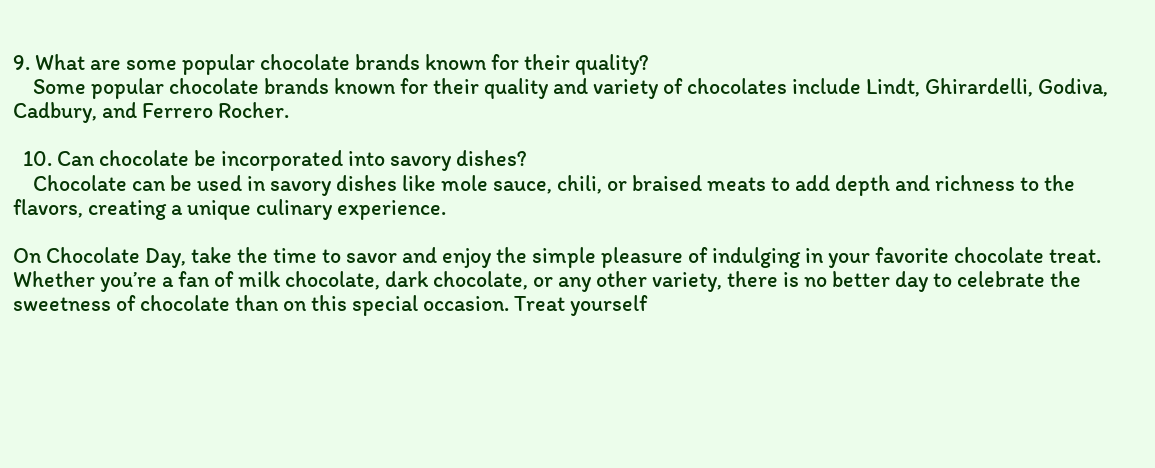9. What are some popular chocolate brands known for their quality?
    Some popular chocolate brands known for their quality and variety of chocolates include Lindt, Ghirardelli, Godiva, Cadbury, and Ferrero Rocher.

  10. Can chocolate be incorporated into savory dishes?
    Chocolate can be used in savory dishes like mole sauce, chili, or braised meats to add depth and richness to the flavors, creating a unique culinary experience.

On Chocolate Day, take the time to savor and enjoy the simple pleasure of indulging in your favorite chocolate treat. Whether you’re a fan of milk chocolate, dark chocolate, or any other variety, there is no better day to celebrate the sweetness of chocolate than on this special occasion. Treat yourself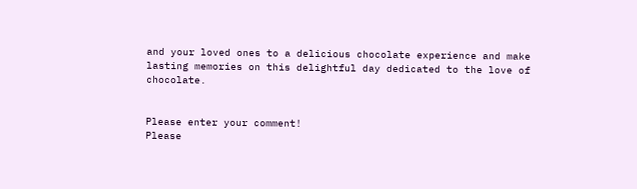and your loved ones to a delicious chocolate experience and make lasting memories on this delightful day dedicated to the love of chocolate.


Please enter your comment!
Please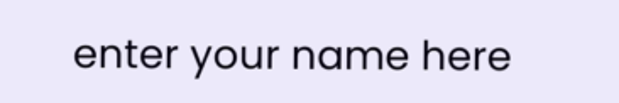enter your name here